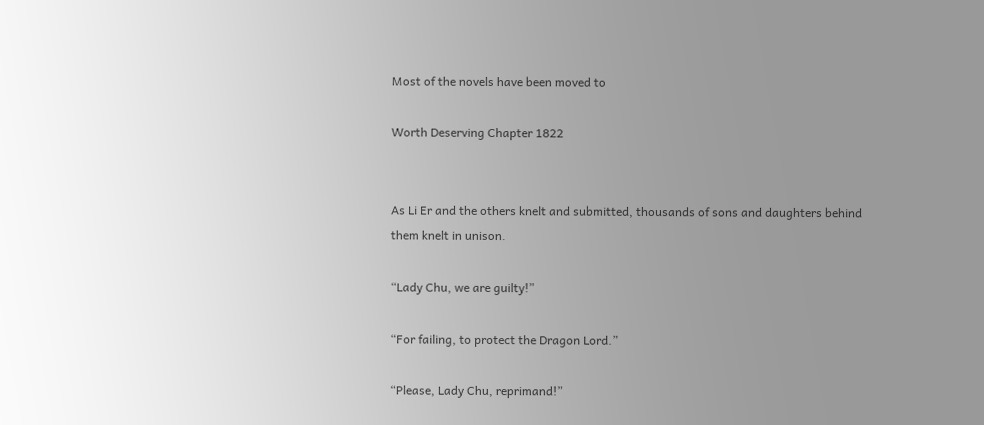Most of the novels have been moved to

Worth Deserving Chapter 1822


As Li Er and the others knelt and submitted, thousands of sons and daughters behind them knelt in unison.

“Lady Chu, we are guilty!”

“For failing, to protect the Dragon Lord.”

“Please, Lady Chu, reprimand!”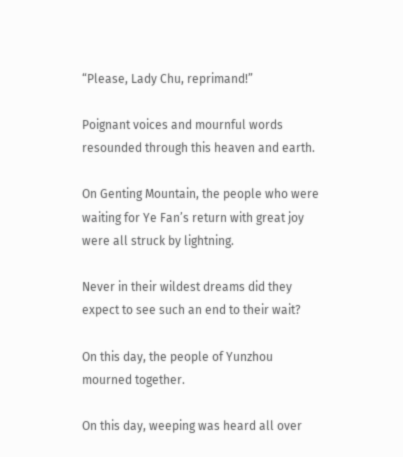“Please, Lady Chu, reprimand!”

Poignant voices and mournful words resounded through this heaven and earth.

On Genting Mountain, the people who were waiting for Ye Fan’s return with great joy were all struck by lightning.

Never in their wildest dreams did they expect to see such an end to their wait?

On this day, the people of Yunzhou mourned together.

On this day, weeping was heard all over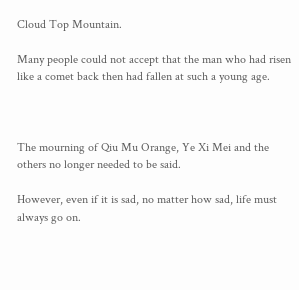Cloud Top Mountain.

Many people could not accept that the man who had risen like a comet back then had fallen at such a young age.



The mourning of Qiu Mu Orange, Ye Xi Mei and the others no longer needed to be said.

However, even if it is sad, no matter how sad, life must always go on.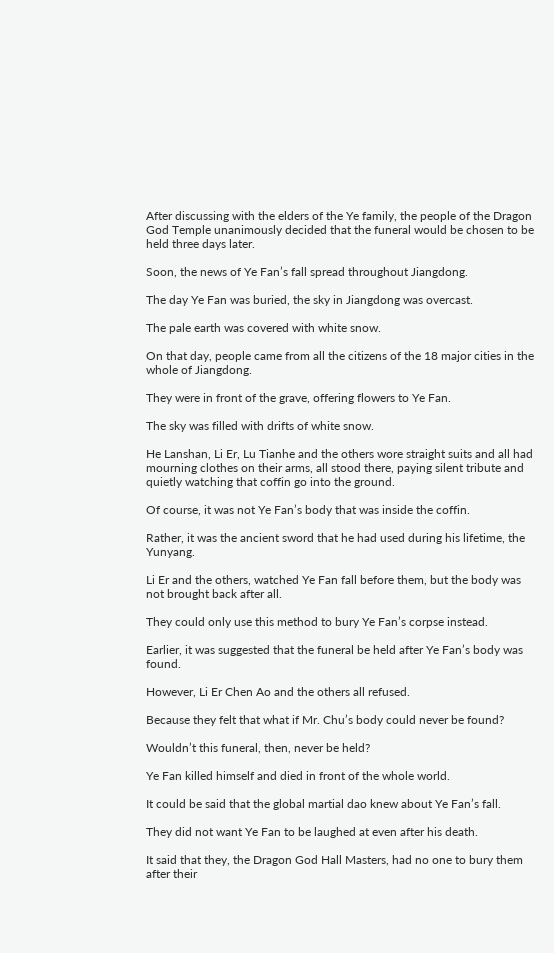After discussing with the elders of the Ye family, the people of the Dragon God Temple unanimously decided that the funeral would be chosen to be held three days later.

Soon, the news of Ye Fan’s fall spread throughout Jiangdong.

The day Ye Fan was buried, the sky in Jiangdong was overcast.

The pale earth was covered with white snow.

On that day, people came from all the citizens of the 18 major cities in the whole of Jiangdong.

They were in front of the grave, offering flowers to Ye Fan.

The sky was filled with drifts of white snow.

He Lanshan, Li Er, Lu Tianhe and the others wore straight suits and all had mourning clothes on their arms, all stood there, paying silent tribute and quietly watching that coffin go into the ground.

Of course, it was not Ye Fan’s body that was inside the coffin.

Rather, it was the ancient sword that he had used during his lifetime, the Yunyang.

Li Er and the others, watched Ye Fan fall before them, but the body was not brought back after all.

They could only use this method to bury Ye Fan’s corpse instead.

Earlier, it was suggested that the funeral be held after Ye Fan’s body was found.

However, Li Er Chen Ao and the others all refused.

Because they felt that what if Mr. Chu’s body could never be found?

Wouldn’t this funeral, then, never be held?

Ye Fan killed himself and died in front of the whole world.

It could be said that the global martial dao knew about Ye Fan’s fall.

They did not want Ye Fan to be laughed at even after his death.

It said that they, the Dragon God Hall Masters, had no one to bury them after their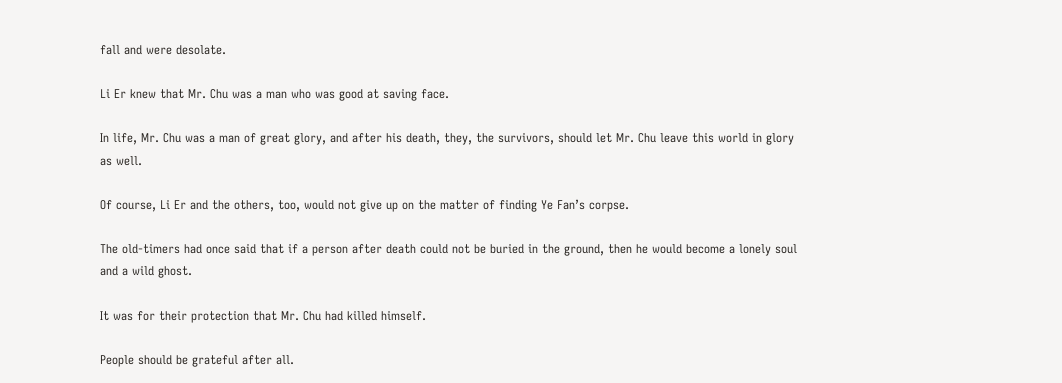fall and were desolate.

Li Er knew that Mr. Chu was a man who was good at saving face.

In life, Mr. Chu was a man of great glory, and after his death, they, the survivors, should let Mr. Chu leave this world in glory as well.

Of course, Li Er and the others, too, would not give up on the matter of finding Ye Fan’s corpse.

The old-timers had once said that if a person after death could not be buried in the ground, then he would become a lonely soul and a wild ghost.

It was for their protection that Mr. Chu had killed himself.

People should be grateful after all.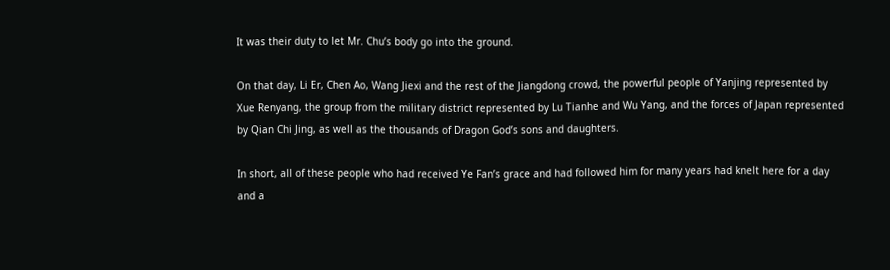It was their duty to let Mr. Chu’s body go into the ground.

On that day, Li Er, Chen Ao, Wang Jiexi and the rest of the Jiangdong crowd, the powerful people of Yanjing represented by Xue Renyang, the group from the military district represented by Lu Tianhe and Wu Yang, and the forces of Japan represented by Qian Chi Jing, as well as the thousands of Dragon God’s sons and daughters.

In short, all of these people who had received Ye Fan’s grace and had followed him for many years had knelt here for a day and a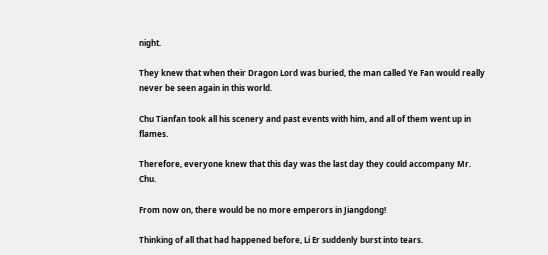night.

They knew that when their Dragon Lord was buried, the man called Ye Fan would really never be seen again in this world.

Chu Tianfan took all his scenery and past events with him, and all of them went up in flames.

Therefore, everyone knew that this day was the last day they could accompany Mr. Chu.

From now on, there would be no more emperors in Jiangdong!

Thinking of all that had happened before, Li Er suddenly burst into tears.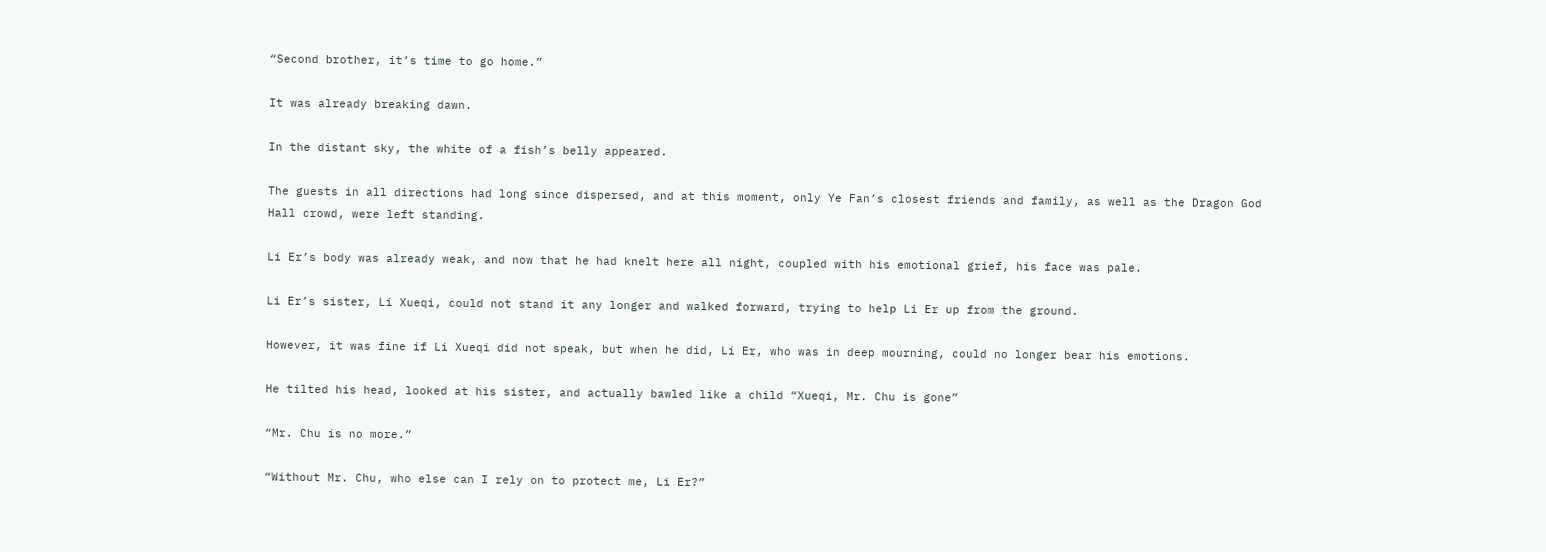“Second brother, it’s time to go home.”

It was already breaking dawn.

In the distant sky, the white of a fish’s belly appeared.

The guests in all directions had long since dispersed, and at this moment, only Ye Fan’s closest friends and family, as well as the Dragon God Hall crowd, were left standing.

Li Er’s body was already weak, and now that he had knelt here all night, coupled with his emotional grief, his face was pale.

Li Er’s sister, Li Xueqi, could not stand it any longer and walked forward, trying to help Li Er up from the ground.

However, it was fine if Li Xueqi did not speak, but when he did, Li Er, who was in deep mourning, could no longer bear his emotions.

He tilted his head, looked at his sister, and actually bawled like a child “Xueqi, Mr. Chu is gone”

“Mr. Chu is no more.”

“Without Mr. Chu, who else can I rely on to protect me, Li Er?”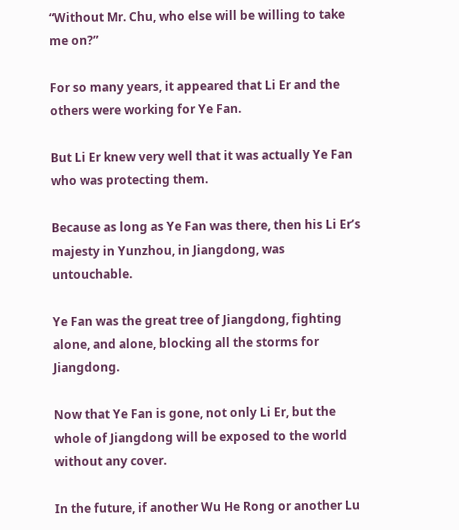“Without Mr. Chu, who else will be willing to take me on?”

For so many years, it appeared that Li Er and the others were working for Ye Fan.

But Li Er knew very well that it was actually Ye Fan who was protecting them.

Because as long as Ye Fan was there, then his Li Er’s majesty in Yunzhou, in Jiangdong, was untouchable.

Ye Fan was the great tree of Jiangdong, fighting alone, and alone, blocking all the storms for Jiangdong.

Now that Ye Fan is gone, not only Li Er, but the whole of Jiangdong will be exposed to the world without any cover.

In the future, if another Wu He Rong or another Lu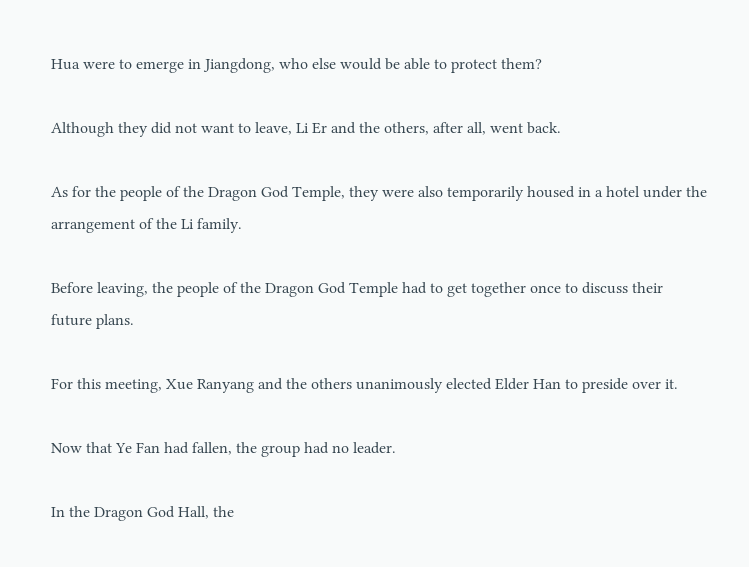Hua were to emerge in Jiangdong, who else would be able to protect them?

Although they did not want to leave, Li Er and the others, after all, went back.

As for the people of the Dragon God Temple, they were also temporarily housed in a hotel under the arrangement of the Li family.

Before leaving, the people of the Dragon God Temple had to get together once to discuss their future plans.

For this meeting, Xue Ranyang and the others unanimously elected Elder Han to preside over it.

Now that Ye Fan had fallen, the group had no leader.

In the Dragon God Hall, the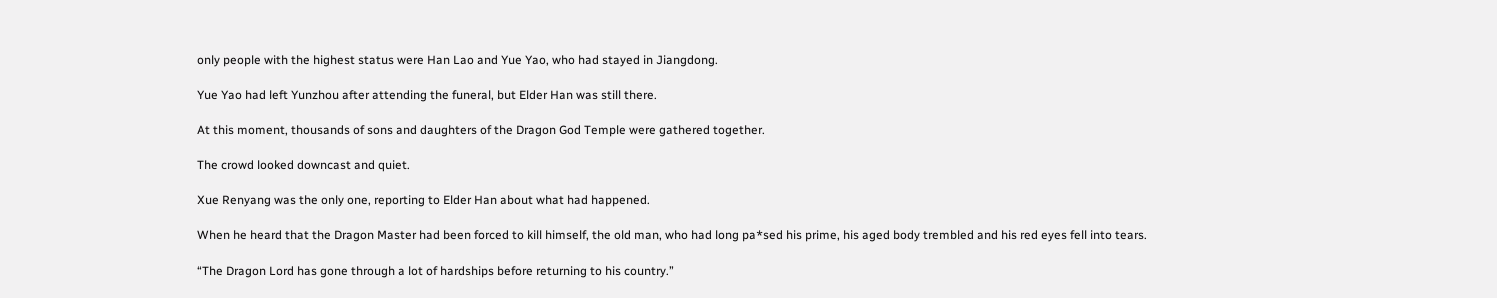only people with the highest status were Han Lao and Yue Yao, who had stayed in Jiangdong.

Yue Yao had left Yunzhou after attending the funeral, but Elder Han was still there.

At this moment, thousands of sons and daughters of the Dragon God Temple were gathered together.

The crowd looked downcast and quiet.

Xue Renyang was the only one, reporting to Elder Han about what had happened.

When he heard that the Dragon Master had been forced to kill himself, the old man, who had long pa*sed his prime, his aged body trembled and his red eyes fell into tears.

“The Dragon Lord has gone through a lot of hardships before returning to his country.”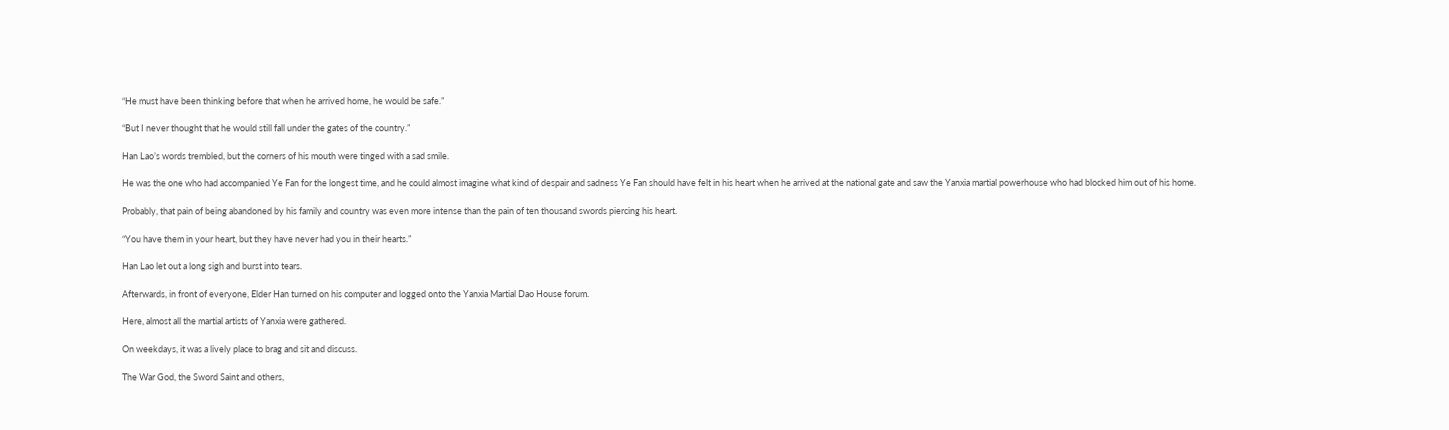“He must have been thinking before that when he arrived home, he would be safe.”

“But I never thought that he would still fall under the gates of the country.”

Han Lao’s words trembled, but the corners of his mouth were tinged with a sad smile.

He was the one who had accompanied Ye Fan for the longest time, and he could almost imagine what kind of despair and sadness Ye Fan should have felt in his heart when he arrived at the national gate and saw the Yanxia martial powerhouse who had blocked him out of his home.

Probably, that pain of being abandoned by his family and country was even more intense than the pain of ten thousand swords piercing his heart.

“You have them in your heart, but they have never had you in their hearts.”

Han Lao let out a long sigh and burst into tears.

Afterwards, in front of everyone, Elder Han turned on his computer and logged onto the Yanxia Martial Dao House forum.

Here, almost all the martial artists of Yanxia were gathered.

On weekdays, it was a lively place to brag and sit and discuss.

The War God, the Sword Saint and others,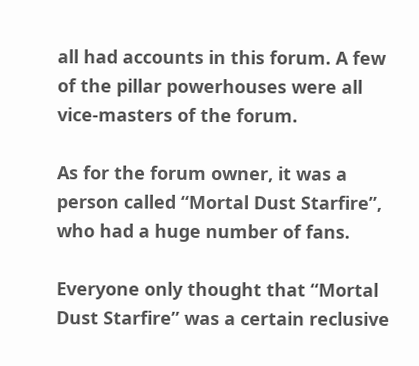all had accounts in this forum. A few of the pillar powerhouses were all vice-masters of the forum.

As for the forum owner, it was a person called “Mortal Dust Starfire”, who had a huge number of fans.

Everyone only thought that “Mortal Dust Starfire” was a certain reclusive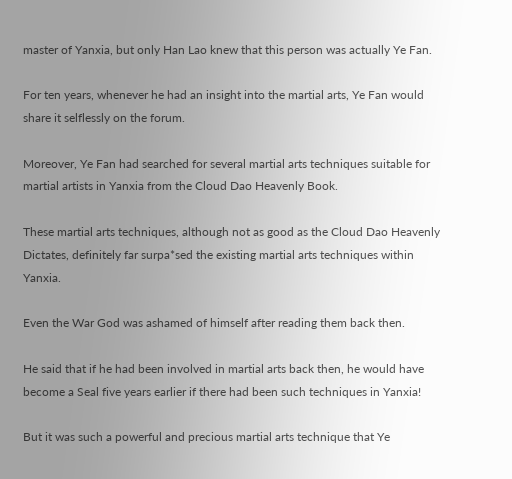master of Yanxia, but only Han Lao knew that this person was actually Ye Fan.

For ten years, whenever he had an insight into the martial arts, Ye Fan would share it selflessly on the forum.

Moreover, Ye Fan had searched for several martial arts techniques suitable for martial artists in Yanxia from the Cloud Dao Heavenly Book.

These martial arts techniques, although not as good as the Cloud Dao Heavenly Dictates, definitely far surpa*sed the existing martial arts techniques within Yanxia.

Even the War God was ashamed of himself after reading them back then.

He said that if he had been involved in martial arts back then, he would have become a Seal five years earlier if there had been such techniques in Yanxia!

But it was such a powerful and precious martial arts technique that Ye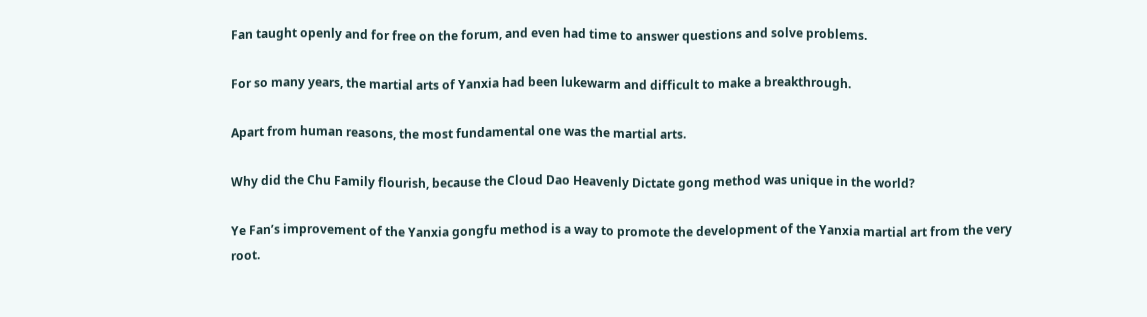Fan taught openly and for free on the forum, and even had time to answer questions and solve problems.

For so many years, the martial arts of Yanxia had been lukewarm and difficult to make a breakthrough.

Apart from human reasons, the most fundamental one was the martial arts.

Why did the Chu Family flourish, because the Cloud Dao Heavenly Dictate gong method was unique in the world?

Ye Fan’s improvement of the Yanxia gongfu method is a way to promote the development of the Yanxia martial art from the very root.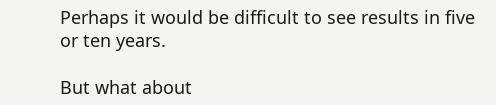Perhaps it would be difficult to see results in five or ten years.

But what about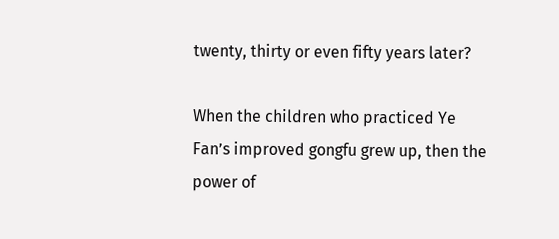twenty, thirty or even fifty years later?

When the children who practiced Ye Fan’s improved gongfu grew up, then the power of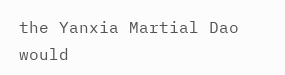the Yanxia Martial Dao would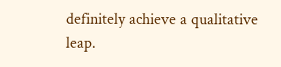definitely achieve a qualitative leap.